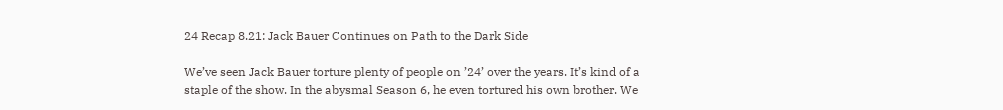24 Recap 8.21: Jack Bauer Continues on Path to the Dark Side

We’ve seen Jack Bauer torture plenty of people on ’24’ over the years. It’s kind of a staple of the show. In the abysmal Season 6, he even tortured his own brother. We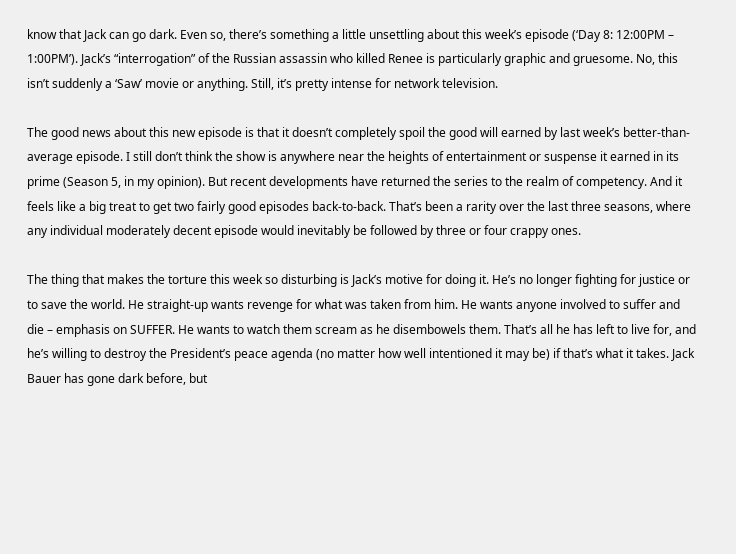know that Jack can go dark. Even so, there’s something a little unsettling about this week’s episode (‘Day 8: 12:00PM – 1:00PM’). Jack’s “interrogation” of the Russian assassin who killed Renee is particularly graphic and gruesome. No, this isn’t suddenly a ‘Saw’ movie or anything. Still, it’s pretty intense for network television.

The good news about this new episode is that it doesn’t completely spoil the good will earned by last week’s better-than-average episode. I still don’t think the show is anywhere near the heights of entertainment or suspense it earned in its prime (Season 5, in my opinion). But recent developments have returned the series to the realm of competency. And it feels like a big treat to get two fairly good episodes back-to-back. That’s been a rarity over the last three seasons, where any individual moderately decent episode would inevitably be followed by three or four crappy ones.

The thing that makes the torture this week so disturbing is Jack’s motive for doing it. He’s no longer fighting for justice or to save the world. He straight-up wants revenge for what was taken from him. He wants anyone involved to suffer and die – emphasis on SUFFER. He wants to watch them scream as he disembowels them. That’s all he has left to live for, and he’s willing to destroy the President’s peace agenda (no matter how well intentioned it may be) if that’s what it takes. Jack Bauer has gone dark before, but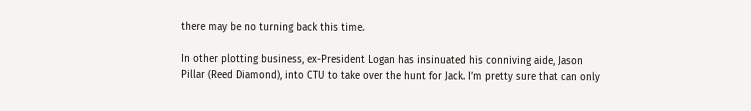there may be no turning back this time.

In other plotting business, ex-President Logan has insinuated his conniving aide, Jason Pillar (Reed Diamond), into CTU to take over the hunt for Jack. I’m pretty sure that can only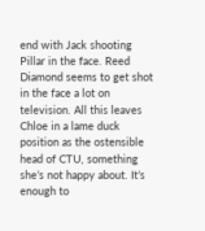end with Jack shooting Pillar in the face. Reed Diamond seems to get shot in the face a lot on television. All this leaves Chloe in a lame duck position as the ostensible head of CTU, something she’s not happy about. It’s enough to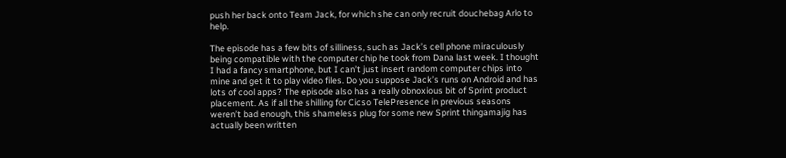push her back onto Team Jack, for which she can only recruit douchebag Arlo to help.

The episode has a few bits of silliness, such as Jack’s cell phone miraculously being compatible with the computer chip he took from Dana last week. I thought I had a fancy smartphone, but I can’t just insert random computer chips into mine and get it to play video files. Do you suppose Jack’s runs on Android and has lots of cool apps? The episode also has a really obnoxious bit of Sprint product placement. As if all the shilling for Cicso TelePresence in previous seasons weren’t bad enough, this shameless plug for some new Sprint thingamajig has actually been written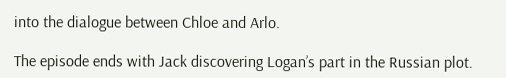into the dialogue between Chloe and Arlo.

The episode ends with Jack discovering Logan’s part in the Russian plot.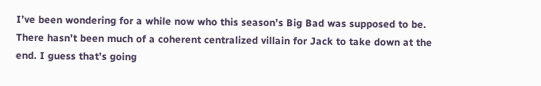I’ve been wondering for a while now who this season’s Big Bad was supposed to be. There hasn’t been much of a coherent centralized villain for Jack to take down at the end. I guess that’s going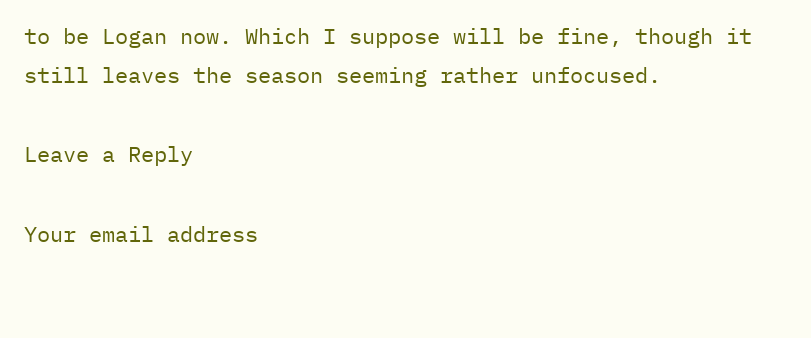to be Logan now. Which I suppose will be fine, though it still leaves the season seeming rather unfocused.

Leave a Reply

Your email address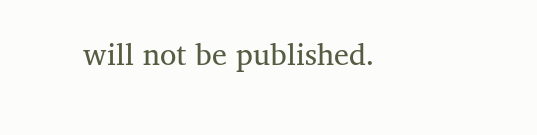will not be published.